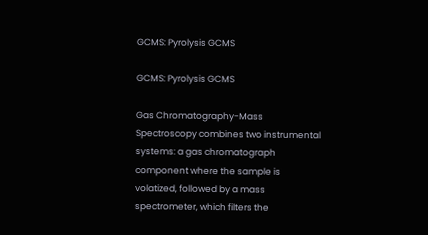GCMS: Pyrolysis GCMS

GCMS: Pyrolysis GCMS

Gas Chromatography-Mass Spectroscopy combines two instrumental systems: a gas chromatograph component where the sample is volatized, followed by a mass spectrometer, which filters the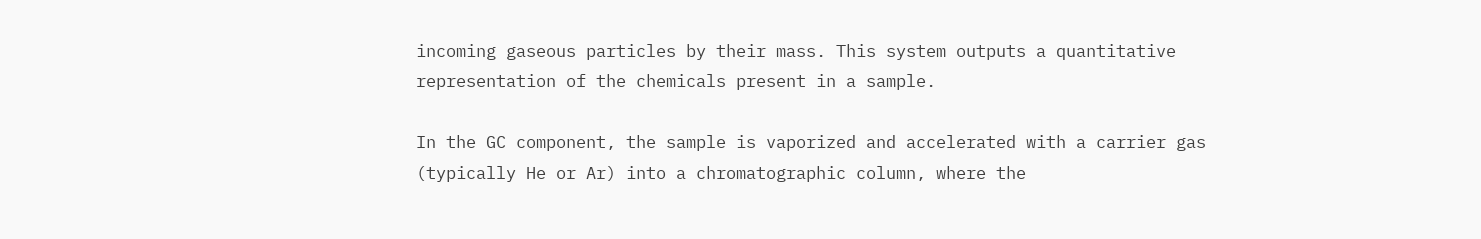incoming gaseous particles by their mass. This system outputs a quantitative representation of the chemicals present in a sample.

In the GC component, the sample is vaporized and accelerated with a carrier gas (typically He or Ar) into a chromatographic column, where the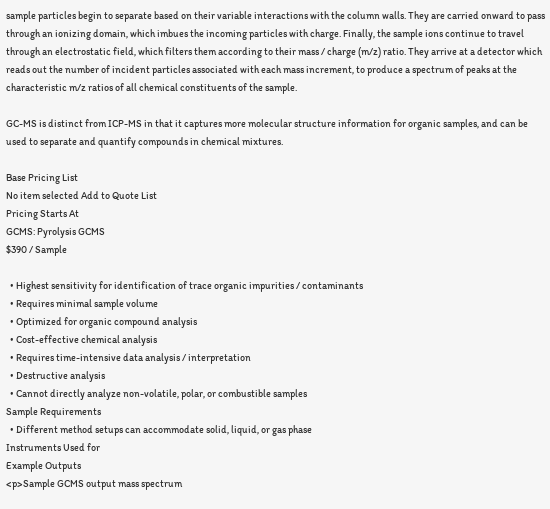sample particles begin to separate based on their variable interactions with the column walls. They are carried onward to pass through an ionizing domain, which imbues the incoming particles with charge. Finally, the sample ions continue to travel through an electrostatic field, which filters them according to their mass / charge (m/z) ratio. They arrive at a detector which reads out the number of incident particles associated with each mass increment, to produce a spectrum of peaks at the characteristic m/z ratios of all chemical constituents of the sample.

GC-MS is distinct from ICP-MS in that it captures more molecular structure information for organic samples, and can be used to separate and quantify compounds in chemical mixtures.

Base Pricing List
No item selected Add to Quote List
Pricing Starts At
GCMS: Pyrolysis GCMS
$390 / Sample

  • Highest sensitivity for identification of trace organic impurities / contaminants
  • Requires minimal sample volume
  • Optimized for organic compound analysis
  • Cost-effective chemical analysis
  • Requires time-intensive data analysis / interpretation
  • Destructive analysis
  • Cannot directly analyze non-volatile, polar, or combustible samples
Sample Requirements
  • Different method setups can accommodate solid, liquid, or gas phase
Instruments Used for
Example Outputs
<p>Sample GCMS output mass spectrum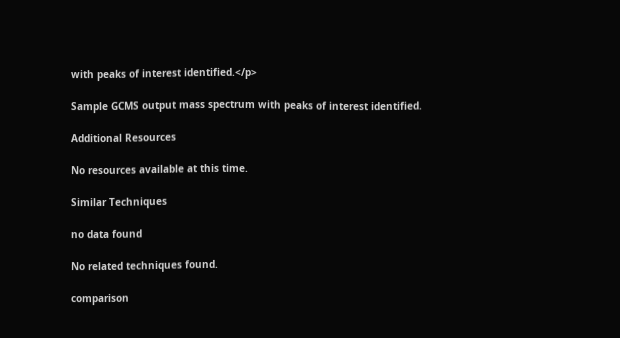with peaks of interest identified.</p>

Sample GCMS output mass spectrum with peaks of interest identified.

Additional Resources

No resources available at this time.

Similar Techniques

no data found

No related techniques found.

comparison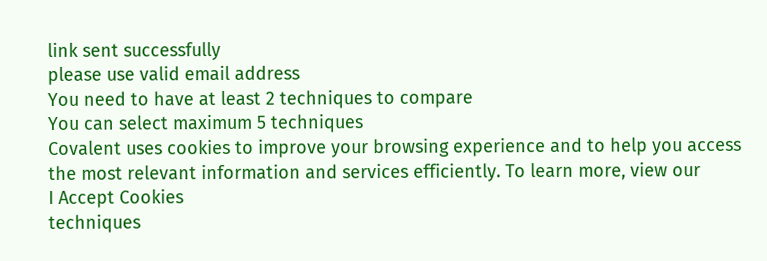link sent successfully
please use valid email address
You need to have at least 2 techniques to compare
You can select maximum 5 techniques
Covalent uses cookies to improve your browsing experience and to help you access the most relevant information and services efficiently. To learn more, view our
I Accept Cookies
techniques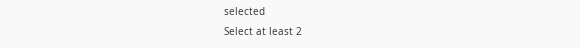selected
Select at least 2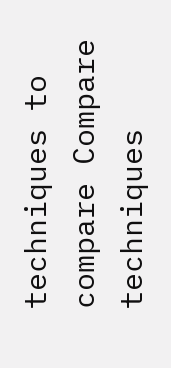techniques to compare Compare techniques